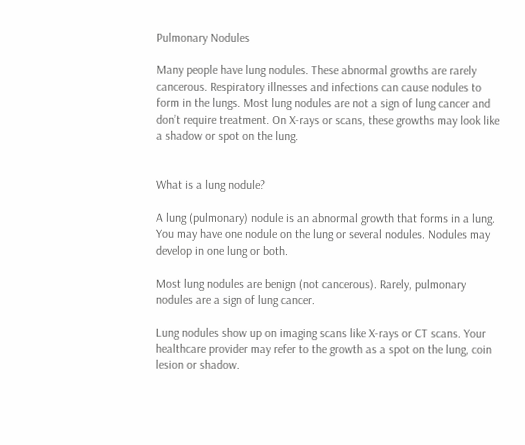Pulmonary Nodules

Many people have lung nodules. These abnormal growths are rarely cancerous. Respiratory illnesses and infections can cause nodules to form in the lungs. Most lung nodules are not a sign of lung cancer and don’t require treatment. On X-rays or scans, these growths may look like a shadow or spot on the lung.


What is a lung nodule?

A lung (pulmonary) nodule is an abnormal growth that forms in a lung. You may have one nodule on the lung or several nodules. Nodules may develop in one lung or both.

Most lung nodules are benign (not cancerous). Rarely, pulmonary nodules are a sign of lung cancer.

Lung nodules show up on imaging scans like X-rays or CT scans. Your healthcare provider may refer to the growth as a spot on the lung, coin lesion or shadow.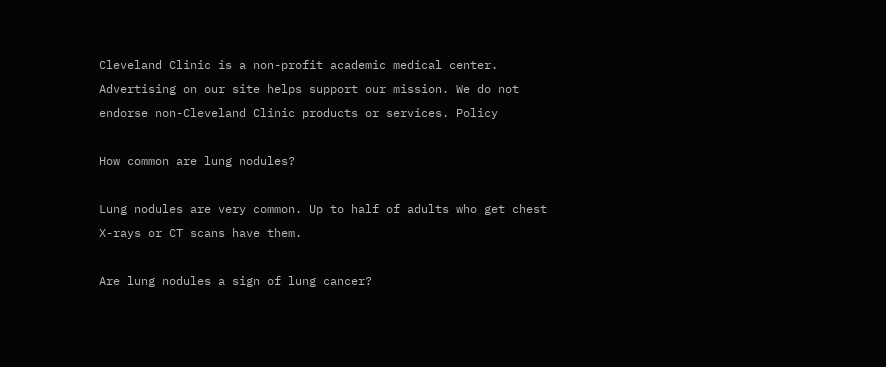Cleveland Clinic is a non-profit academic medical center. Advertising on our site helps support our mission. We do not endorse non-Cleveland Clinic products or services. Policy

How common are lung nodules?

Lung nodules are very common. Up to half of adults who get chest X-rays or CT scans have them.

Are lung nodules a sign of lung cancer?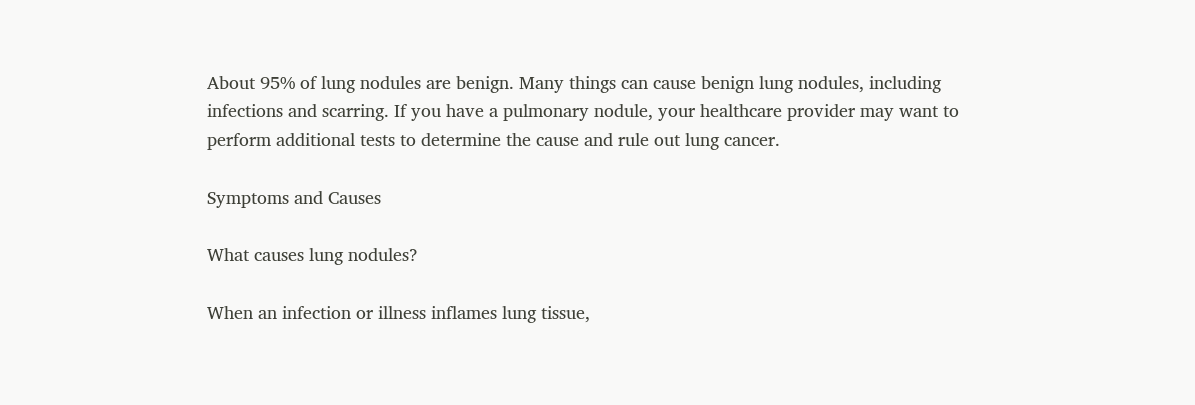About 95% of lung nodules are benign. Many things can cause benign lung nodules, including infections and scarring. If you have a pulmonary nodule, your healthcare provider may want to perform additional tests to determine the cause and rule out lung cancer.

Symptoms and Causes

What causes lung nodules?

When an infection or illness inflames lung tissue,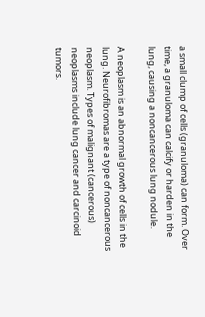a small clump of cells (granuloma) can form. Over time, a granuloma can calcify or harden in the lung, causing a noncancerous lung nodule.

A neoplasm is an abnormal growth of cells in the lung. Neurofibromas are a type of noncancerous neoplasm. Types of malignant (cancerous) neoplasms include lung cancer and carcinoid tumors.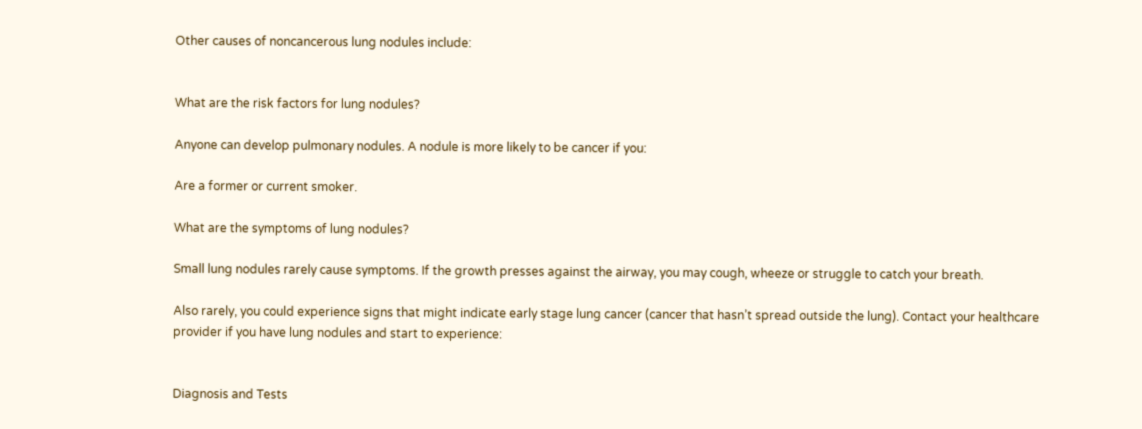Other causes of noncancerous lung nodules include:


What are the risk factors for lung nodules?

Anyone can develop pulmonary nodules. A nodule is more likely to be cancer if you:

Are a former or current smoker.

What are the symptoms of lung nodules?

Small lung nodules rarely cause symptoms. If the growth presses against the airway, you may cough, wheeze or struggle to catch your breath.

Also rarely, you could experience signs that might indicate early stage lung cancer (cancer that hasn’t spread outside the lung). Contact your healthcare provider if you have lung nodules and start to experience:


Diagnosis and Tests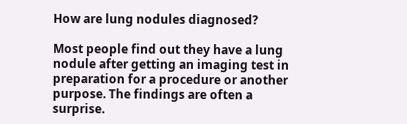How are lung nodules diagnosed?

Most people find out they have a lung nodule after getting an imaging test in preparation for a procedure or another purpose. The findings are often a surprise.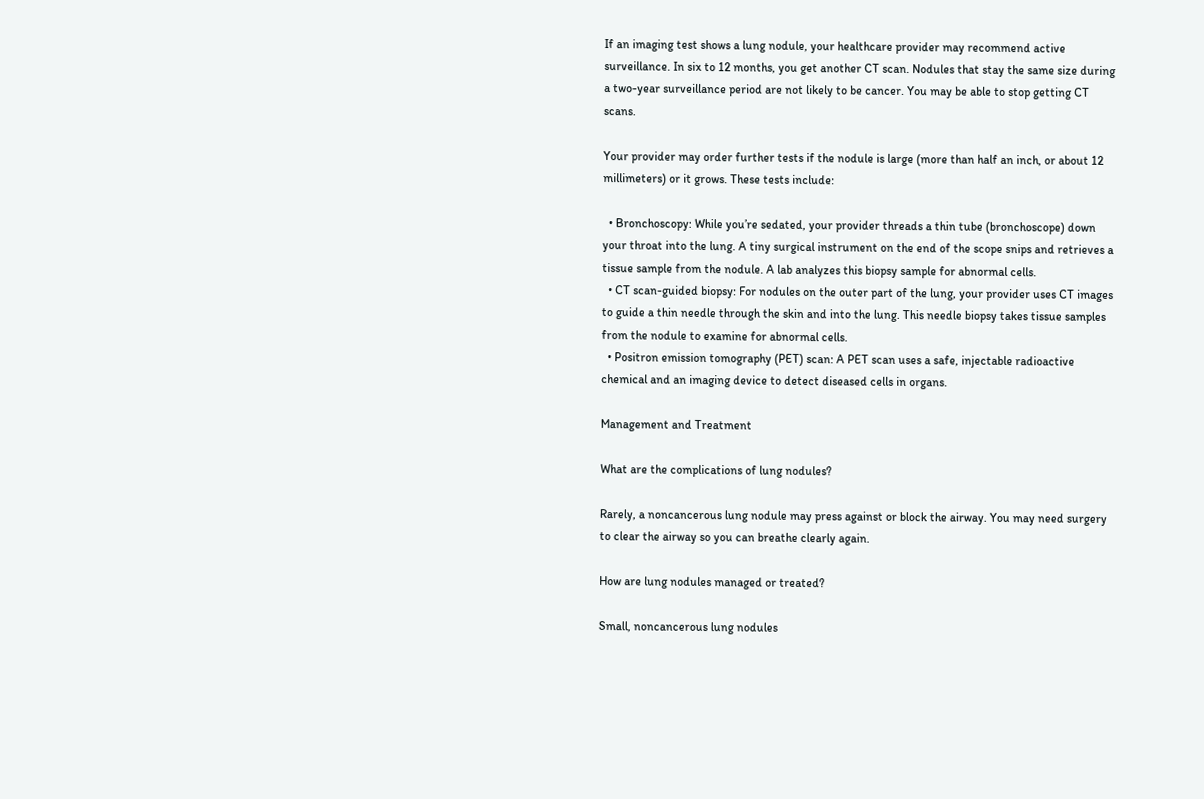If an imaging test shows a lung nodule, your healthcare provider may recommend active surveillance. In six to 12 months, you get another CT scan. Nodules that stay the same size during a two-year surveillance period are not likely to be cancer. You may be able to stop getting CT scans.

Your provider may order further tests if the nodule is large (more than half an inch, or about 12 millimeters) or it grows. These tests include:

  • Bronchoscopy: While you’re sedated, your provider threads a thin tube (bronchoscope) down your throat into the lung. A tiny surgical instrument on the end of the scope snips and retrieves a tissue sample from the nodule. A lab analyzes this biopsy sample for abnormal cells.
  • CT scan-guided biopsy: For nodules on the outer part of the lung, your provider uses CT images to guide a thin needle through the skin and into the lung. This needle biopsy takes tissue samples from the nodule to examine for abnormal cells.
  • Positron emission tomography (PET) scan: A PET scan uses a safe, injectable radioactive chemical and an imaging device to detect diseased cells in organs.

Management and Treatment

What are the complications of lung nodules?

Rarely, a noncancerous lung nodule may press against or block the airway. You may need surgery to clear the airway so you can breathe clearly again.

How are lung nodules managed or treated?

Small, noncancerous lung nodules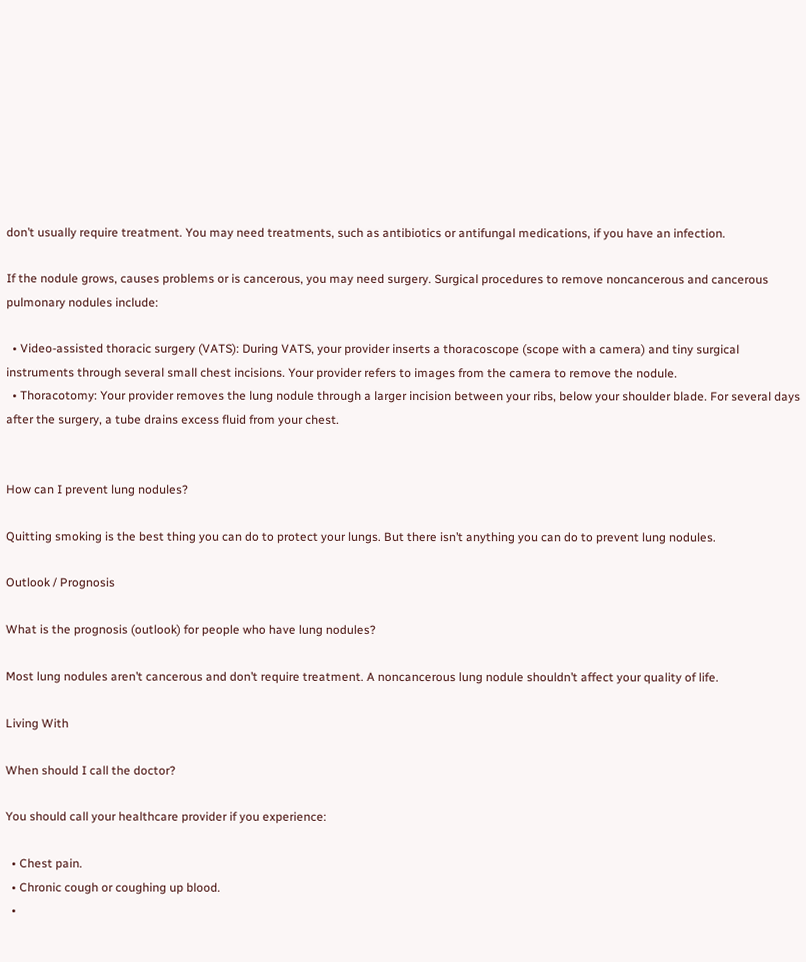don’t usually require treatment. You may need treatments, such as antibiotics or antifungal medications, if you have an infection.

If the nodule grows, causes problems or is cancerous, you may need surgery. Surgical procedures to remove noncancerous and cancerous pulmonary nodules include:

  • Video-assisted thoracic surgery (VATS): During VATS, your provider inserts a thoracoscope (scope with a camera) and tiny surgical instruments through several small chest incisions. Your provider refers to images from the camera to remove the nodule.
  • Thoracotomy: Your provider removes the lung nodule through a larger incision between your ribs, below your shoulder blade. For several days after the surgery, a tube drains excess fluid from your chest.


How can I prevent lung nodules?

Quitting smoking is the best thing you can do to protect your lungs. But there isn’t anything you can do to prevent lung nodules.

Outlook / Prognosis

What is the prognosis (outlook) for people who have lung nodules?

Most lung nodules aren’t cancerous and don’t require treatment. A noncancerous lung nodule shouldn’t affect your quality of life.

Living With

When should I call the doctor?

You should call your healthcare provider if you experience:

  • Chest pain.
  • Chronic cough or coughing up blood.
  •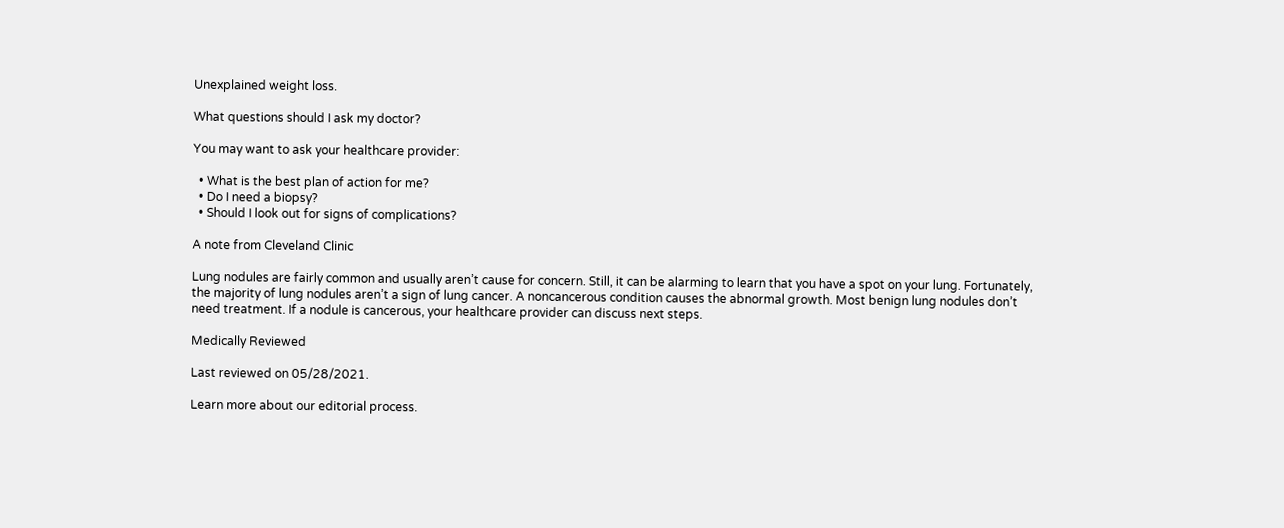Unexplained weight loss.

What questions should I ask my doctor?

You may want to ask your healthcare provider:

  • What is the best plan of action for me?
  • Do I need a biopsy?
  • Should I look out for signs of complications?

A note from Cleveland Clinic

Lung nodules are fairly common and usually aren’t cause for concern. Still, it can be alarming to learn that you have a spot on your lung. Fortunately, the majority of lung nodules aren’t a sign of lung cancer. A noncancerous condition causes the abnormal growth. Most benign lung nodules don’t need treatment. If a nodule is cancerous, your healthcare provider can discuss next steps.

Medically Reviewed

Last reviewed on 05/28/2021.

Learn more about our editorial process.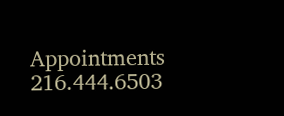Appointments 216.444.6503